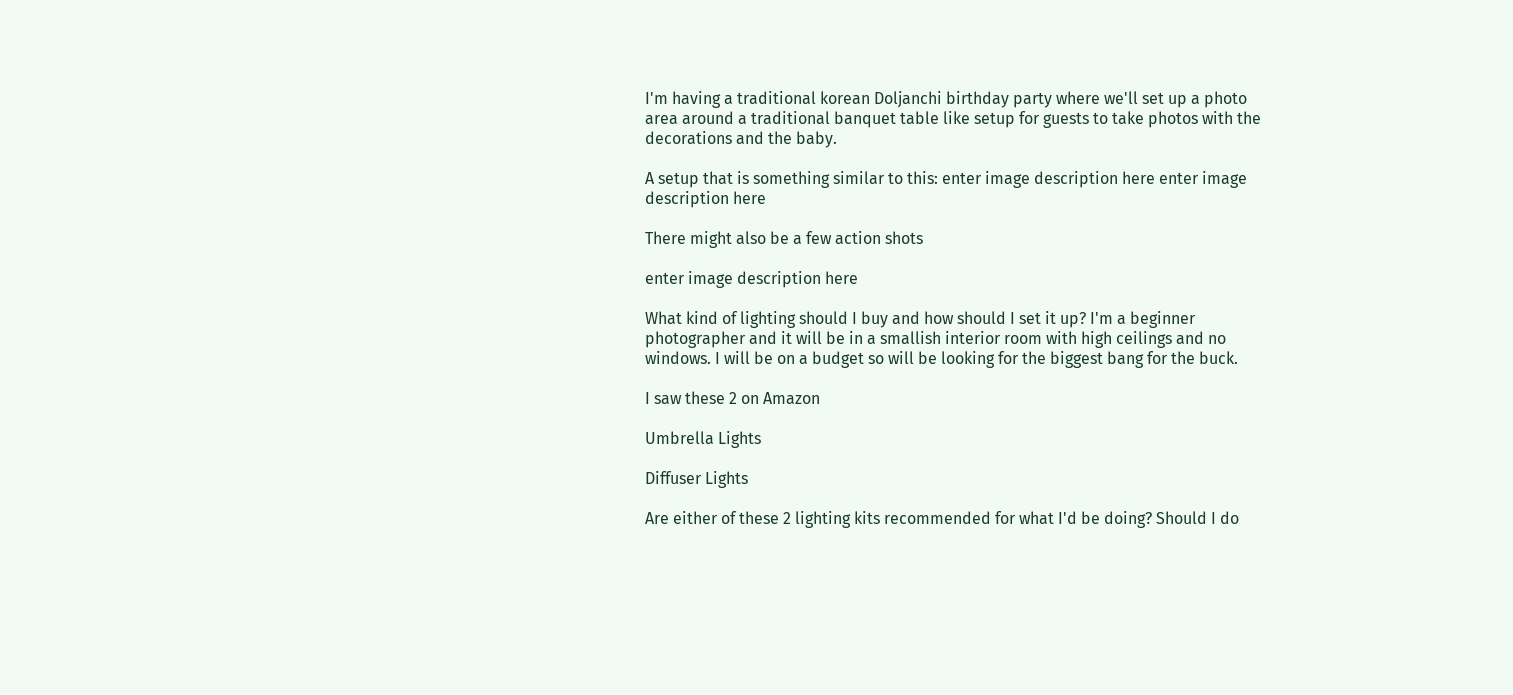I'm having a traditional korean Doljanchi birthday party where we'll set up a photo area around a traditional banquet table like setup for guests to take photos with the decorations and the baby.

A setup that is something similar to this: enter image description here enter image description here

There might also be a few action shots

enter image description here

What kind of lighting should I buy and how should I set it up? I'm a beginner photographer and it will be in a smallish interior room with high ceilings and no windows. I will be on a budget so will be looking for the biggest bang for the buck.

I saw these 2 on Amazon

Umbrella Lights

Diffuser Lights

Are either of these 2 lighting kits recommended for what I'd be doing? Should I do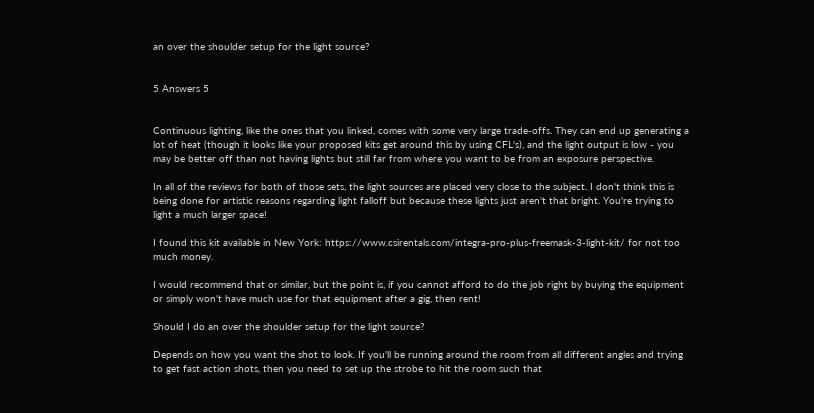an over the shoulder setup for the light source?


5 Answers 5


Continuous lighting, like the ones that you linked, comes with some very large trade-offs. They can end up generating a lot of heat (though it looks like your proposed kits get around this by using CFL's), and the light output is low - you may be better off than not having lights but still far from where you want to be from an exposure perspective.

In all of the reviews for both of those sets, the light sources are placed very close to the subject. I don't think this is being done for artistic reasons regarding light falloff but because these lights just aren't that bright. You're trying to light a much larger space!

I found this kit available in New York: https://www.csirentals.com/integra-pro-plus-freemask-3-light-kit/ for not too much money.

I would recommend that or similar, but the point is, if you cannot afford to do the job right by buying the equipment or simply won't have much use for that equipment after a gig, then rent!

Should I do an over the shoulder setup for the light source?

Depends on how you want the shot to look. If you'll be running around the room from all different angles and trying to get fast action shots, then you need to set up the strobe to hit the room such that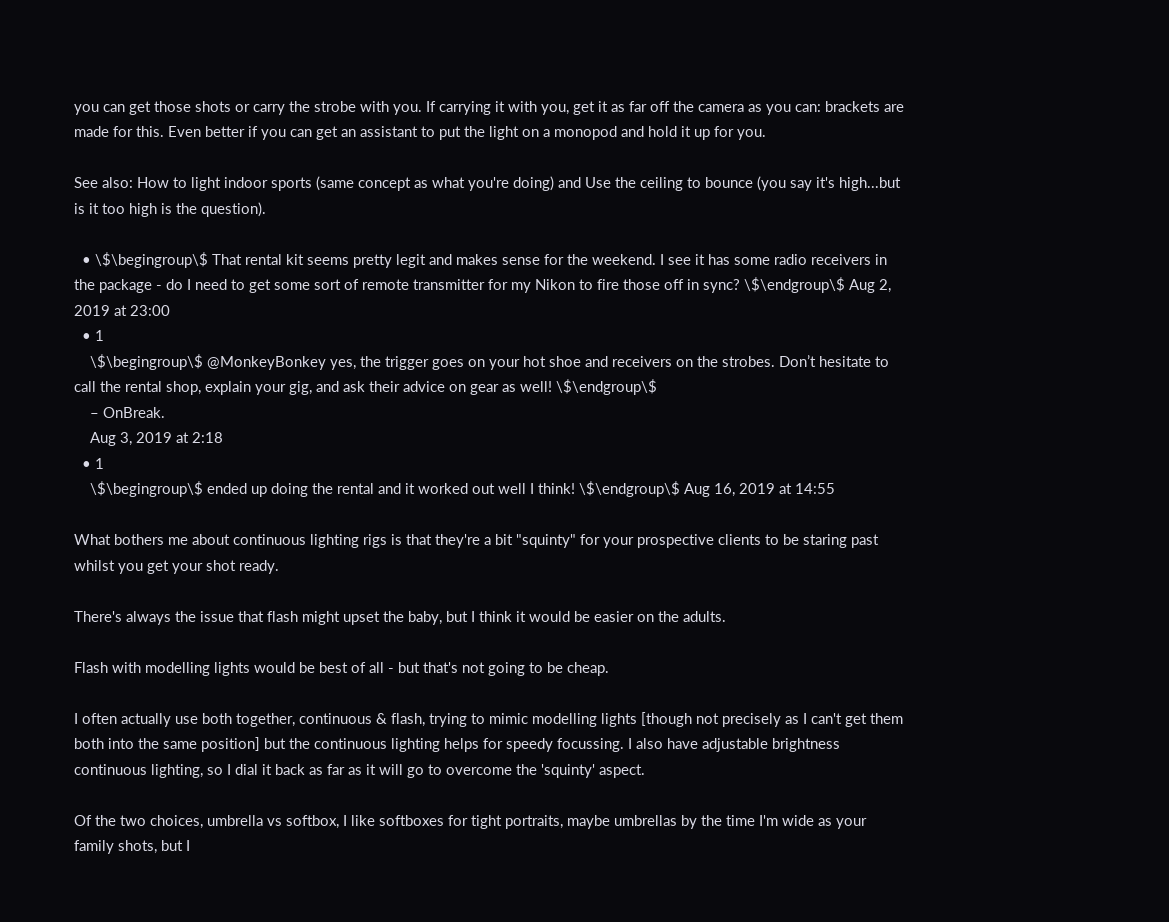you can get those shots or carry the strobe with you. If carrying it with you, get it as far off the camera as you can: brackets are made for this. Even better if you can get an assistant to put the light on a monopod and hold it up for you.

See also: How to light indoor sports (same concept as what you're doing) and Use the ceiling to bounce (you say it's high...but is it too high is the question).

  • \$\begingroup\$ That rental kit seems pretty legit and makes sense for the weekend. I see it has some radio receivers in the package - do I need to get some sort of remote transmitter for my Nikon to fire those off in sync? \$\endgroup\$ Aug 2, 2019 at 23:00
  • 1
    \$\begingroup\$ @MonkeyBonkey yes, the trigger goes on your hot shoe and receivers on the strobes. Don’t hesitate to call the rental shop, explain your gig, and ask their advice on gear as well! \$\endgroup\$
    – OnBreak.
    Aug 3, 2019 at 2:18
  • 1
    \$\begingroup\$ ended up doing the rental and it worked out well I think! \$\endgroup\$ Aug 16, 2019 at 14:55

What bothers me about continuous lighting rigs is that they're a bit "squinty" for your prospective clients to be staring past whilst you get your shot ready.

There's always the issue that flash might upset the baby, but I think it would be easier on the adults.

Flash with modelling lights would be best of all - but that's not going to be cheap.

I often actually use both together, continuous & flash, trying to mimic modelling lights [though not precisely as I can't get them both into the same position] but the continuous lighting helps for speedy focussing. I also have adjustable brightness continuous lighting, so I dial it back as far as it will go to overcome the 'squinty' aspect.

Of the two choices, umbrella vs softbox, I like softboxes for tight portraits, maybe umbrellas by the time I'm wide as your family shots, but I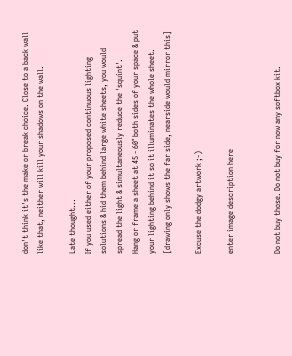don't think it's the make or break choice. Close to a back wall like that, neither will kill your shadows on the wall.

Late thought...
If you used either of your proposed continuous lighting solutions & hid them behind large white sheets, you would spread the light & simultaneously reduce the 'squint'.
Hang or frame a sheet at 45 - 60° both sides of your space & put your lighting behind it so it illuminates the whole sheet. [drawing only shows the far side, nearside would mirror this]

Excuse the dodgy artwork ;-)

enter image description here


Do not buy those. Do not buy for now any softbox kit.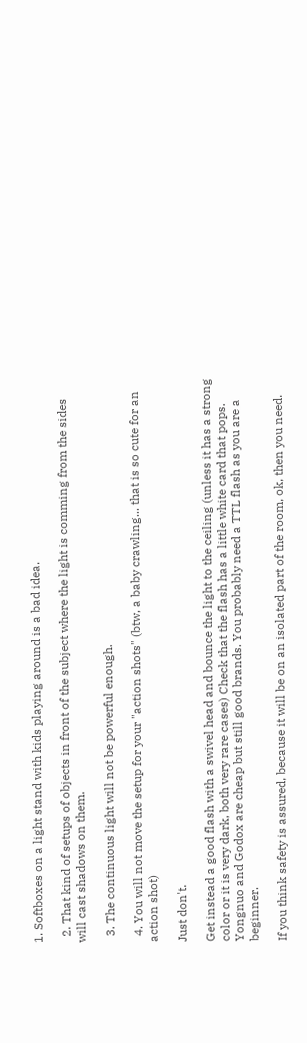1. Softboxes on a light stand with kids playing around is a bad idea.

  2. That kind of setups of objects in front of the subject where the light is comming from the sides will cast shadows on them.

  3. The continuous light will not be powerful enough.

  4. You will not move the setup for your "action shots" (btw, a baby crawling... that is so cute for an action shot)

Just don't.

Get instead a good flash with a swivel head and bounce the light to the ceiling (unless it has a strong color or it is very dark, both very rare cases) Check that the flash has a little white card that pops. Yongnuo and Godox are cheap but still good brands. You probably need a TTL flash as you are a beginner.

If you think safety is assured, because it will be on an isolated part of the room, ok, then you need.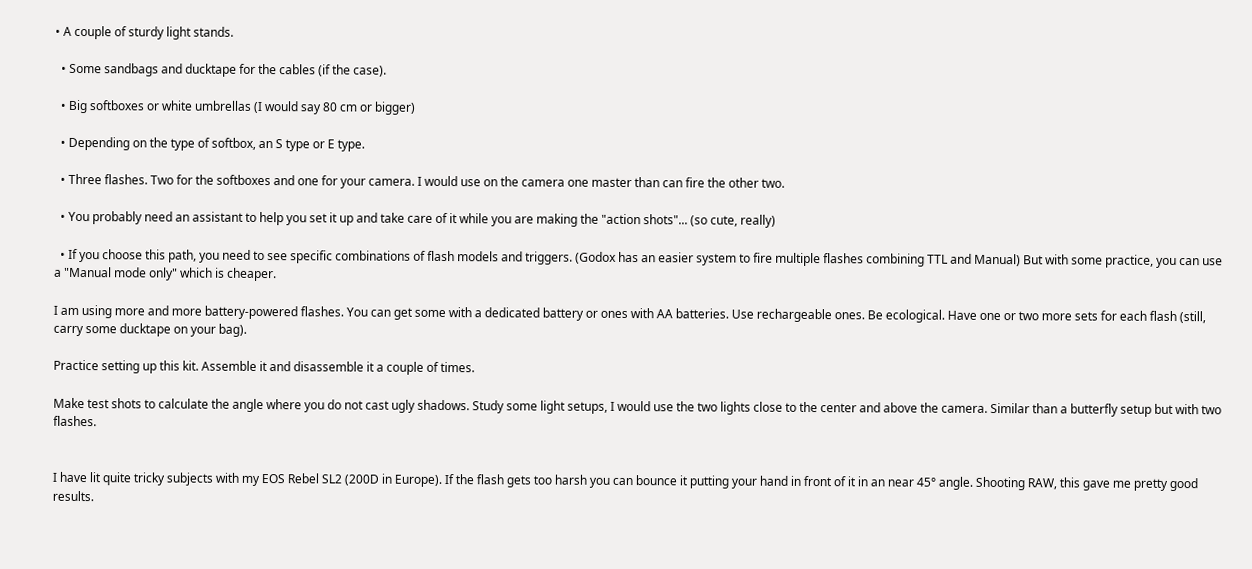• A couple of sturdy light stands.

  • Some sandbags and ducktape for the cables (if the case).

  • Big softboxes or white umbrellas (I would say 80 cm or bigger)

  • Depending on the type of softbox, an S type or E type.

  • Three flashes. Two for the softboxes and one for your camera. I would use on the camera one master than can fire the other two.

  • You probably need an assistant to help you set it up and take care of it while you are making the "action shots"... (so cute, really)

  • If you choose this path, you need to see specific combinations of flash models and triggers. (Godox has an easier system to fire multiple flashes combining TTL and Manual) But with some practice, you can use a "Manual mode only" which is cheaper.

I am using more and more battery-powered flashes. You can get some with a dedicated battery or ones with AA batteries. Use rechargeable ones. Be ecological. Have one or two more sets for each flash (still, carry some ducktape on your bag).

Practice setting up this kit. Assemble it and disassemble it a couple of times.

Make test shots to calculate the angle where you do not cast ugly shadows. Study some light setups, I would use the two lights close to the center and above the camera. Similar than a butterfly setup but with two flashes.


I have lit quite tricky subjects with my EOS Rebel SL2 (200D in Europe). If the flash gets too harsh you can bounce it putting your hand in front of it in an near 45° angle. Shooting RAW, this gave me pretty good results.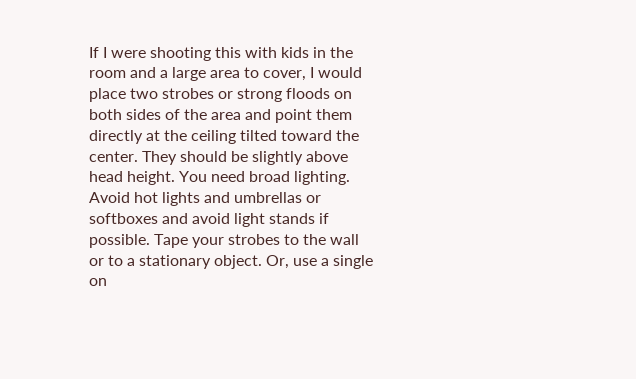If I were shooting this with kids in the room and a large area to cover, I would place two strobes or strong floods on both sides of the area and point them directly at the ceiling tilted toward the center. They should be slightly above head height. You need broad lighting. Avoid hot lights and umbrellas or softboxes and avoid light stands if possible. Tape your strobes to the wall or to a stationary object. Or, use a single on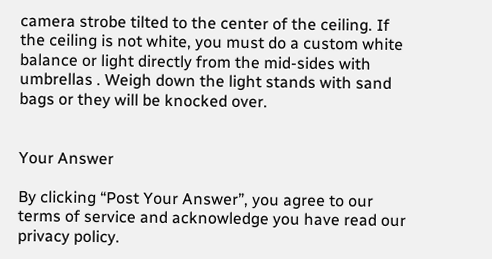camera strobe tilted to the center of the ceiling. If the ceiling is not white, you must do a custom white balance or light directly from the mid-sides with umbrellas . Weigh down the light stands with sand bags or they will be knocked over.


Your Answer

By clicking “Post Your Answer”, you agree to our terms of service and acknowledge you have read our privacy policy.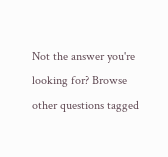Not the answer you're looking for? Browse other questions tagged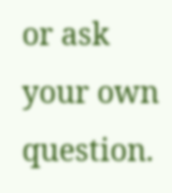or ask your own question.